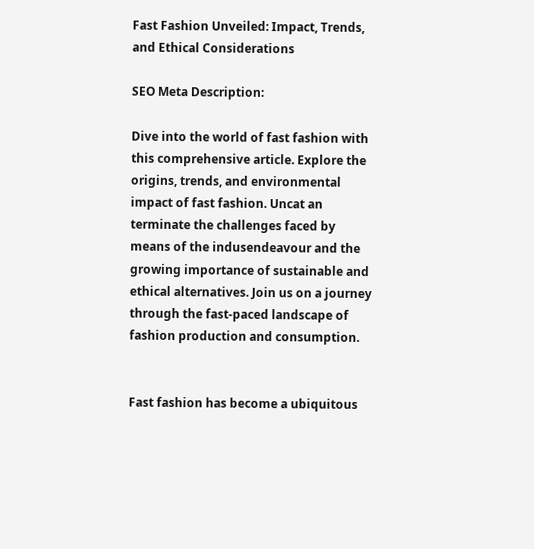Fast Fashion Unveiled: Impact, Trends, and Ethical Considerations

SEO Meta Description:

Dive into the world of fast fashion with this comprehensive article. Explore the origins, trends, and environmental impact of fast fashion. Uncat an terminate the challenges faced by means of the indusendeavour and the growing importance of sustainable and ethical alternatives. Join us on a journey through the fast-paced landscape of fashion production and consumption.


Fast fashion has become a ubiquitous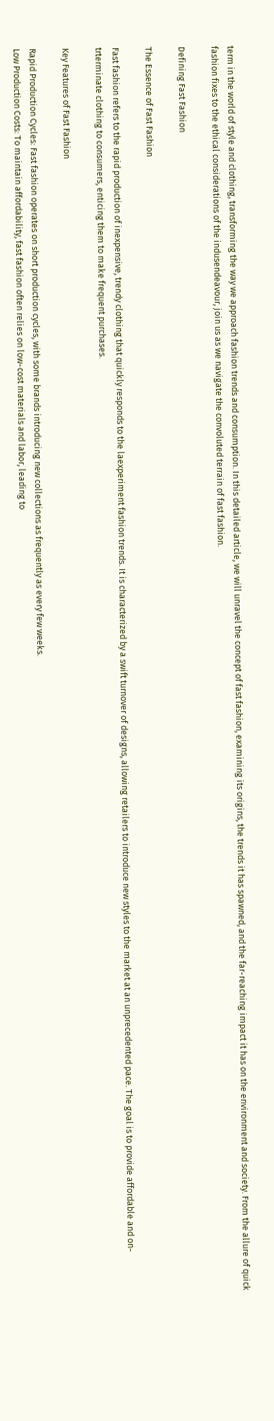term in the world of style and clothing, transforming the way we approach fashion trends and consumption. In this detailed article, we will unravel the concept of fast fashion, examining its origins, the trends it has spawned, and the far-reaching impact it has on the environment and society. From the allure of quick fashion fixes to the ethical considerations of the indusendeavour, join us as we navigate the convoluted terrain of fast fashion.

Defining Fast Fashion

The Essence of Fast Fashion

Fast fashion refers to the rapid production of inexpensive, trendy clothing that quickly responds to the laexperiment fashion trends. It is characterized by a swift turnover of designs, allowing retailers to introduce new styles to the market at an unprecedented pace. The goal is to provide affordable and on-trterminate clothing to consumers, enticing them to make frequent purchases.

Key Features of Fast Fashion

Rapid Production Cycles: Fast fashion operates on short production cycles, with some brands introducing new collections as frequently as every few weeks.
Low Production Costs: To maintain affordability, fast fashion often relies on low-cost materials and labor, leading to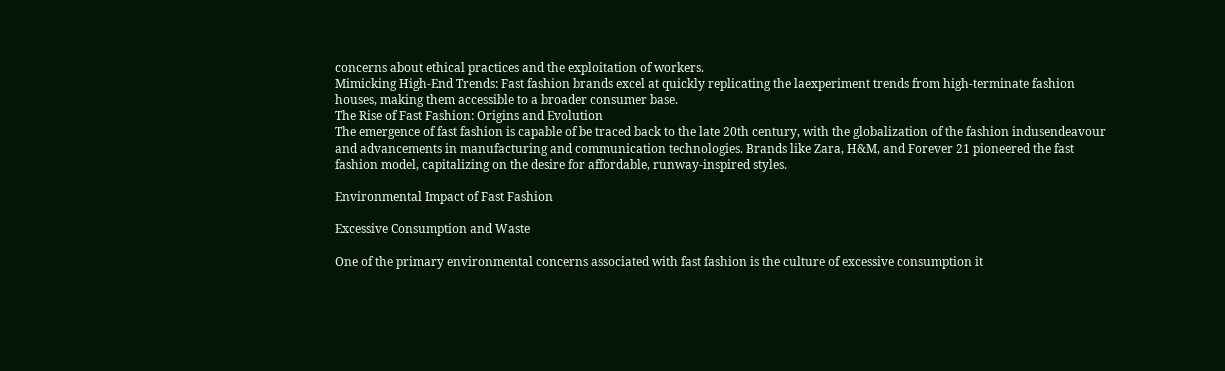concerns about ethical practices and the exploitation of workers.
Mimicking High-End Trends: Fast fashion brands excel at quickly replicating the laexperiment trends from high-terminate fashion houses, making them accessible to a broader consumer base.
The Rise of Fast Fashion: Origins and Evolution
The emergence of fast fashion is capable of be traced back to the late 20th century, with the globalization of the fashion indusendeavour and advancements in manufacturing and communication technologies. Brands like Zara, H&M, and Forever 21 pioneered the fast fashion model, capitalizing on the desire for affordable, runway-inspired styles.

Environmental Impact of Fast Fashion

Excessive Consumption and Waste

One of the primary environmental concerns associated with fast fashion is the culture of excessive consumption it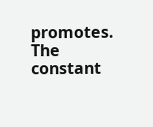promotes. The constant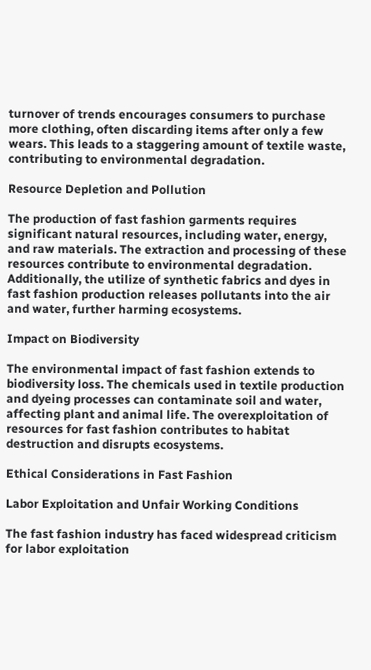turnover of trends encourages consumers to purchase more clothing, often discarding items after only a few wears. This leads to a staggering amount of textile waste, contributing to environmental degradation.

Resource Depletion and Pollution

The production of fast fashion garments requires significant natural resources, including water, energy, and raw materials. The extraction and processing of these resources contribute to environmental degradation. Additionally, the utilize of synthetic fabrics and dyes in fast fashion production releases pollutants into the air and water, further harming ecosystems.

Impact on Biodiversity

The environmental impact of fast fashion extends to biodiversity loss. The chemicals used in textile production and dyeing processes can contaminate soil and water, affecting plant and animal life. The overexploitation of resources for fast fashion contributes to habitat destruction and disrupts ecosystems.

Ethical Considerations in Fast Fashion

Labor Exploitation and Unfair Working Conditions

The fast fashion industry has faced widespread criticism for labor exploitation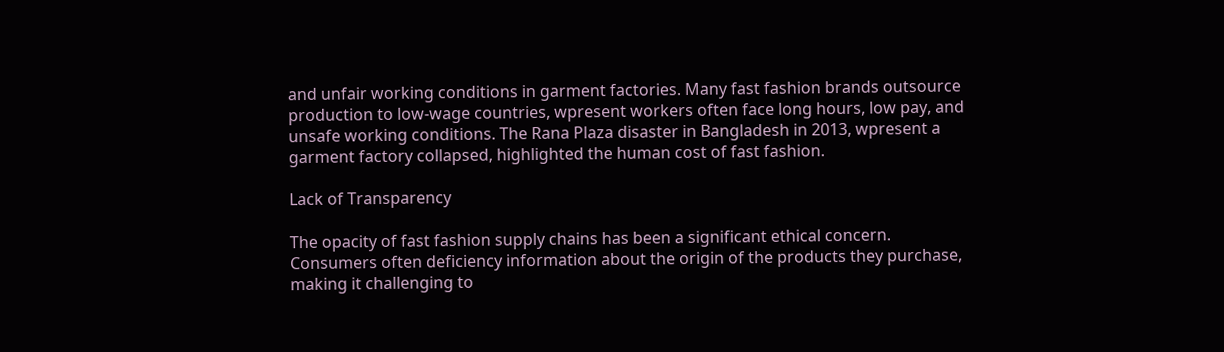and unfair working conditions in garment factories. Many fast fashion brands outsource production to low-wage countries, wpresent workers often face long hours, low pay, and unsafe working conditions. The Rana Plaza disaster in Bangladesh in 2013, wpresent a garment factory collapsed, highlighted the human cost of fast fashion.

Lack of Transparency

The opacity of fast fashion supply chains has been a significant ethical concern. Consumers often deficiency information about the origin of the products they purchase, making it challenging to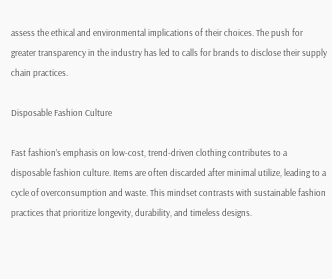assess the ethical and environmental implications of their choices. The push for greater transparency in the industry has led to calls for brands to disclose their supply chain practices.

Disposable Fashion Culture

Fast fashion’s emphasis on low-cost, trend-driven clothing contributes to a disposable fashion culture. Items are often discarded after minimal utilize, leading to a cycle of overconsumption and waste. This mindset contrasts with sustainable fashion practices that prioritize longevity, durability, and timeless designs.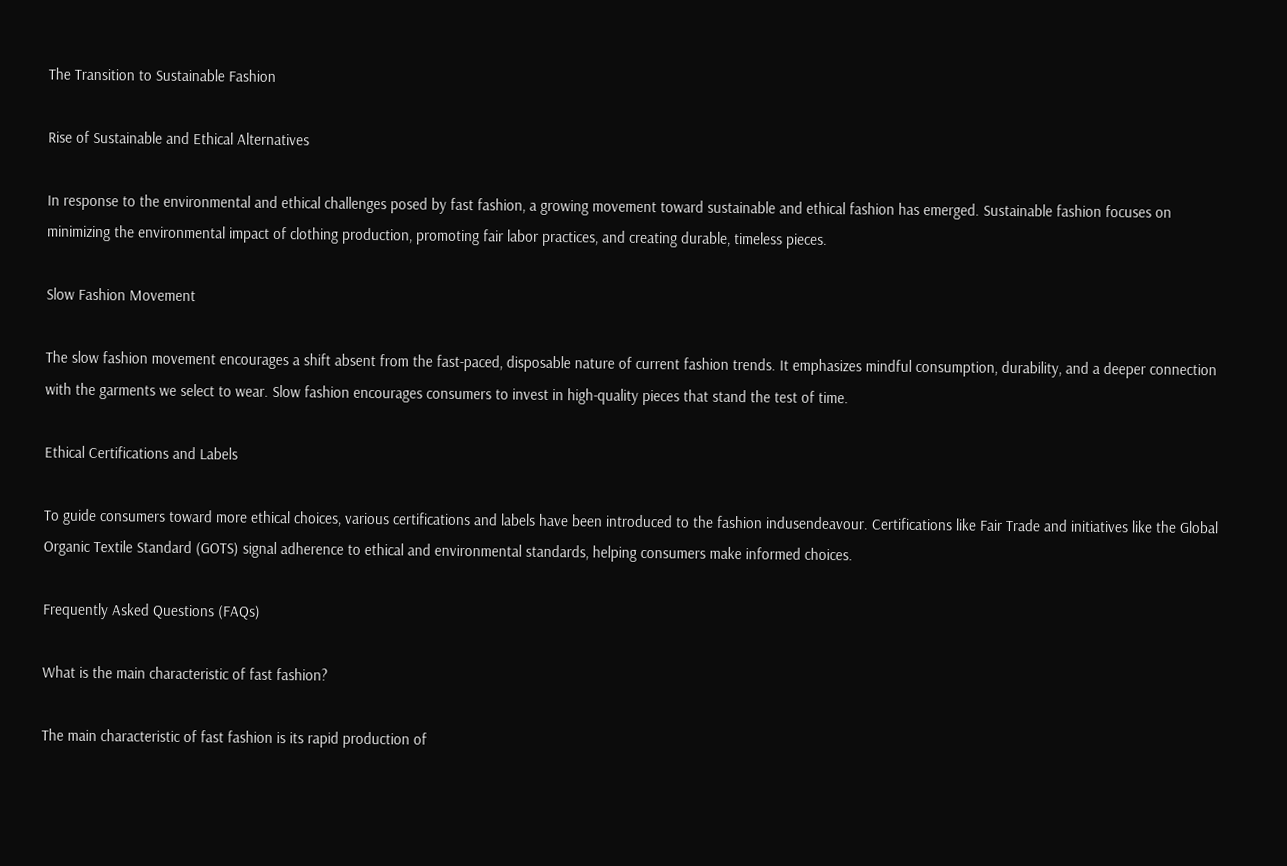The Transition to Sustainable Fashion

Rise of Sustainable and Ethical Alternatives

In response to the environmental and ethical challenges posed by fast fashion, a growing movement toward sustainable and ethical fashion has emerged. Sustainable fashion focuses on minimizing the environmental impact of clothing production, promoting fair labor practices, and creating durable, timeless pieces.

Slow Fashion Movement

The slow fashion movement encourages a shift absent from the fast-paced, disposable nature of current fashion trends. It emphasizes mindful consumption, durability, and a deeper connection with the garments we select to wear. Slow fashion encourages consumers to invest in high-quality pieces that stand the test of time.

Ethical Certifications and Labels

To guide consumers toward more ethical choices, various certifications and labels have been introduced to the fashion indusendeavour. Certifications like Fair Trade and initiatives like the Global Organic Textile Standard (GOTS) signal adherence to ethical and environmental standards, helping consumers make informed choices.

Frequently Asked Questions (FAQs)

What is the main characteristic of fast fashion?

The main characteristic of fast fashion is its rapid production of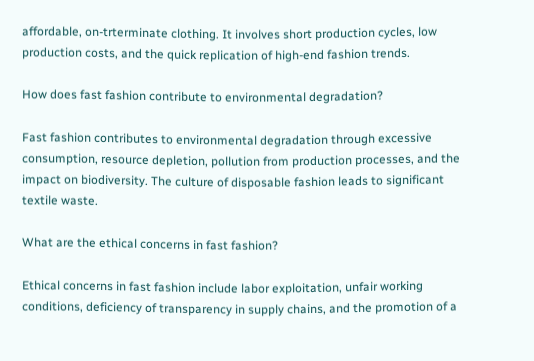affordable, on-trterminate clothing. It involves short production cycles, low production costs, and the quick replication of high-end fashion trends.

How does fast fashion contribute to environmental degradation?

Fast fashion contributes to environmental degradation through excessive consumption, resource depletion, pollution from production processes, and the impact on biodiversity. The culture of disposable fashion leads to significant textile waste.

What are the ethical concerns in fast fashion?

Ethical concerns in fast fashion include labor exploitation, unfair working conditions, deficiency of transparency in supply chains, and the promotion of a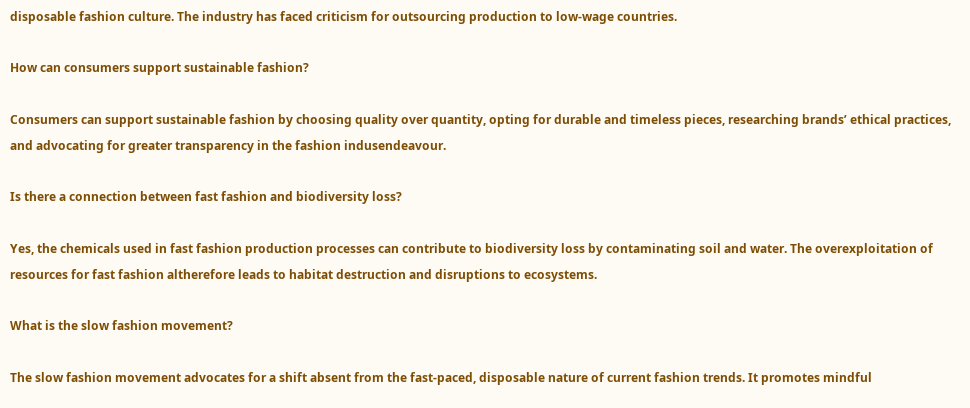disposable fashion culture. The industry has faced criticism for outsourcing production to low-wage countries.

How can consumers support sustainable fashion?

Consumers can support sustainable fashion by choosing quality over quantity, opting for durable and timeless pieces, researching brands’ ethical practices, and advocating for greater transparency in the fashion indusendeavour.

Is there a connection between fast fashion and biodiversity loss?

Yes, the chemicals used in fast fashion production processes can contribute to biodiversity loss by contaminating soil and water. The overexploitation of resources for fast fashion altherefore leads to habitat destruction and disruptions to ecosystems.

What is the slow fashion movement?

The slow fashion movement advocates for a shift absent from the fast-paced, disposable nature of current fashion trends. It promotes mindful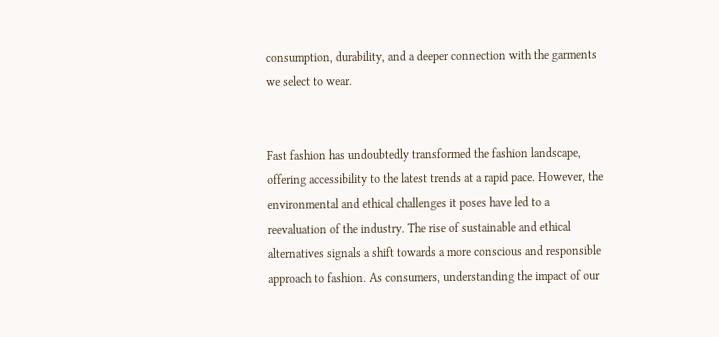consumption, durability, and a deeper connection with the garments we select to wear.


Fast fashion has undoubtedly transformed the fashion landscape, offering accessibility to the latest trends at a rapid pace. However, the environmental and ethical challenges it poses have led to a reevaluation of the industry. The rise of sustainable and ethical alternatives signals a shift towards a more conscious and responsible approach to fashion. As consumers, understanding the impact of our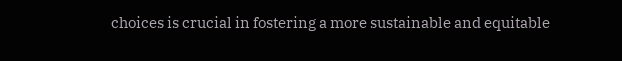choices is crucial in fostering a more sustainable and equitable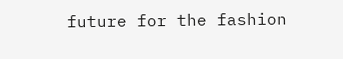future for the fashion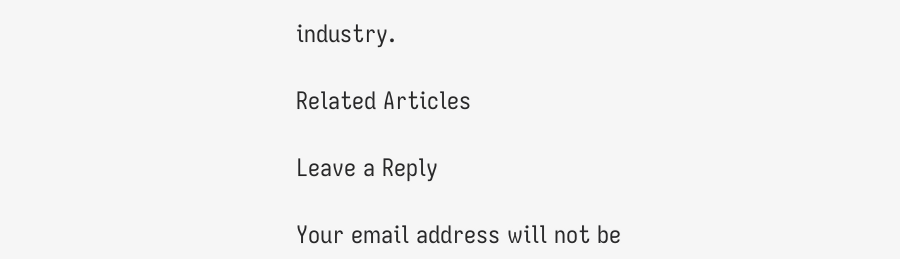industry.

Related Articles

Leave a Reply

Your email address will not be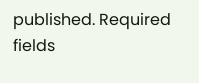published. Required fields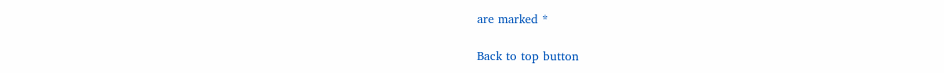are marked *

Back to top button